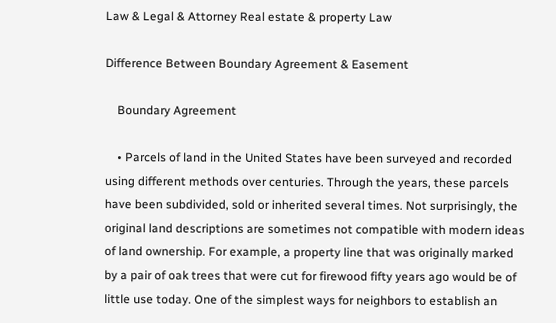Law & Legal & Attorney Real estate & property Law

Difference Between Boundary Agreement & Easement

    Boundary Agreement

    • Parcels of land in the United States have been surveyed and recorded using different methods over centuries. Through the years, these parcels have been subdivided, sold or inherited several times. Not surprisingly, the original land descriptions are sometimes not compatible with modern ideas of land ownership. For example, a property line that was originally marked by a pair of oak trees that were cut for firewood fifty years ago would be of little use today. One of the simplest ways for neighbors to establish an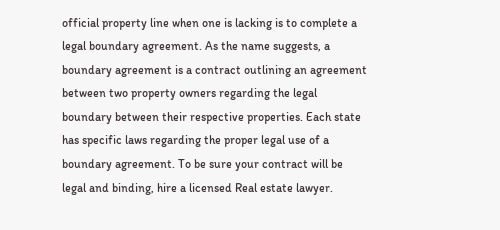official property line when one is lacking is to complete a legal boundary agreement. As the name suggests, a boundary agreement is a contract outlining an agreement between two property owners regarding the legal boundary between their respective properties. Each state has specific laws regarding the proper legal use of a boundary agreement. To be sure your contract will be legal and binding, hire a licensed Real estate lawyer.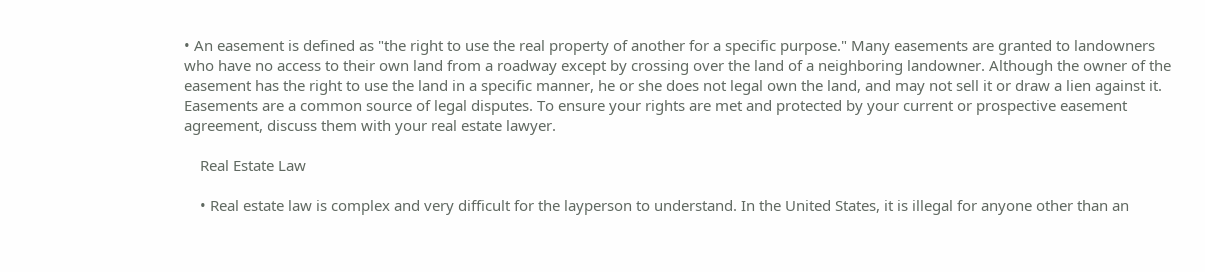• An easement is defined as "the right to use the real property of another for a specific purpose." Many easements are granted to landowners who have no access to their own land from a roadway except by crossing over the land of a neighboring landowner. Although the owner of the easement has the right to use the land in a specific manner, he or she does not legal own the land, and may not sell it or draw a lien against it. Easements are a common source of legal disputes. To ensure your rights are met and protected by your current or prospective easement agreement, discuss them with your real estate lawyer.

    Real Estate Law

    • Real estate law is complex and very difficult for the layperson to understand. In the United States, it is illegal for anyone other than an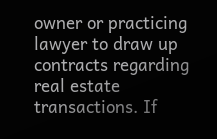owner or practicing lawyer to draw up contracts regarding real estate transactions. If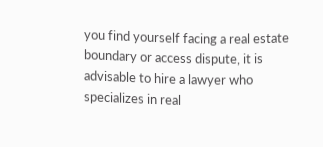you find yourself facing a real estate boundary or access dispute, it is advisable to hire a lawyer who specializes in real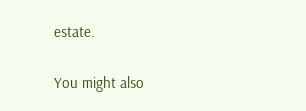estate.

You might also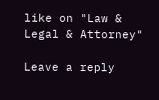like on "Law & Legal & Attorney"

Leave a reply